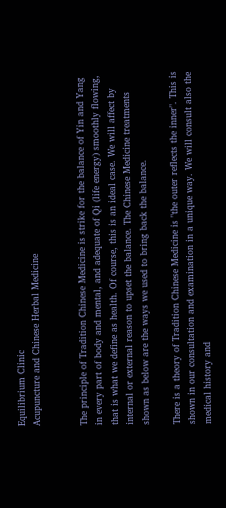Equilibrium Clinic
Acupuncture and Chinese Herbal Medicine


The principle of Tradition Chinese Medicine is strike for the balance of Yin and Yang in every part of body and mental, and adequate of Qi (life energy) smoothly flowing, that is what we define as health. Of course, this is an ideal case. We will affect by internal or external reason to upset the balance. The Chinese Medicine treatments shown as below are the ways we used to bring back the balance.

There is a theory of Tradition Chinese Medicine is "the outer reflects the inner". This is shown in our consultation and examination in a unique way. We will consult also the medical history and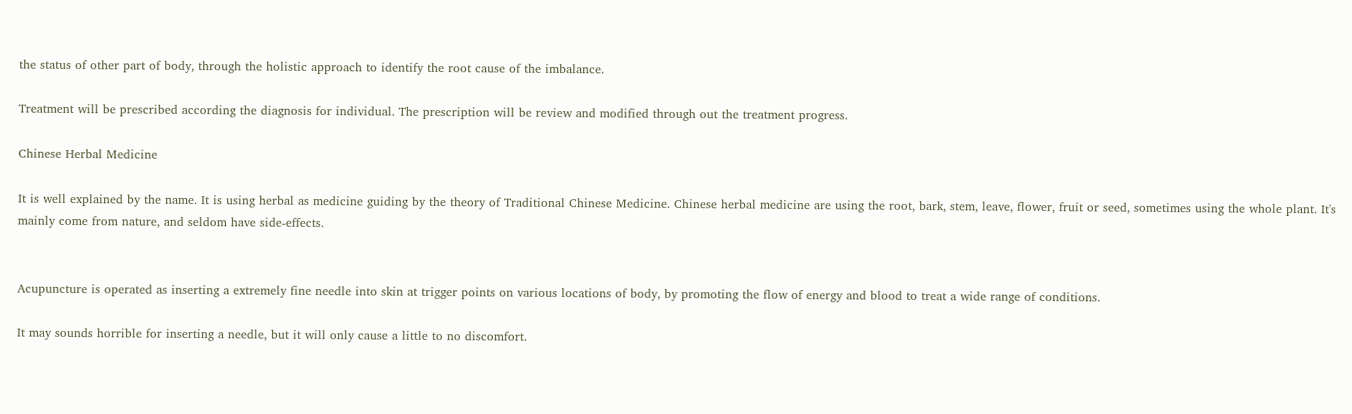the status of other part of body, through the holistic approach to identify the root cause of the imbalance.

Treatment will be prescribed according the diagnosis for individual. The prescription will be review and modified through out the treatment progress.

Chinese Herbal Medicine

It is well explained by the name. It is using herbal as medicine guiding by the theory of Traditional Chinese Medicine. Chinese herbal medicine are using the root, bark, stem, leave, flower, fruit or seed, sometimes using the whole plant. It's mainly come from nature, and seldom have side-effects.


Acupuncture is operated as inserting a extremely fine needle into skin at trigger points on various locations of body, by promoting the flow of energy and blood to treat a wide range of conditions.

It may sounds horrible for inserting a needle, but it will only cause a little to no discomfort.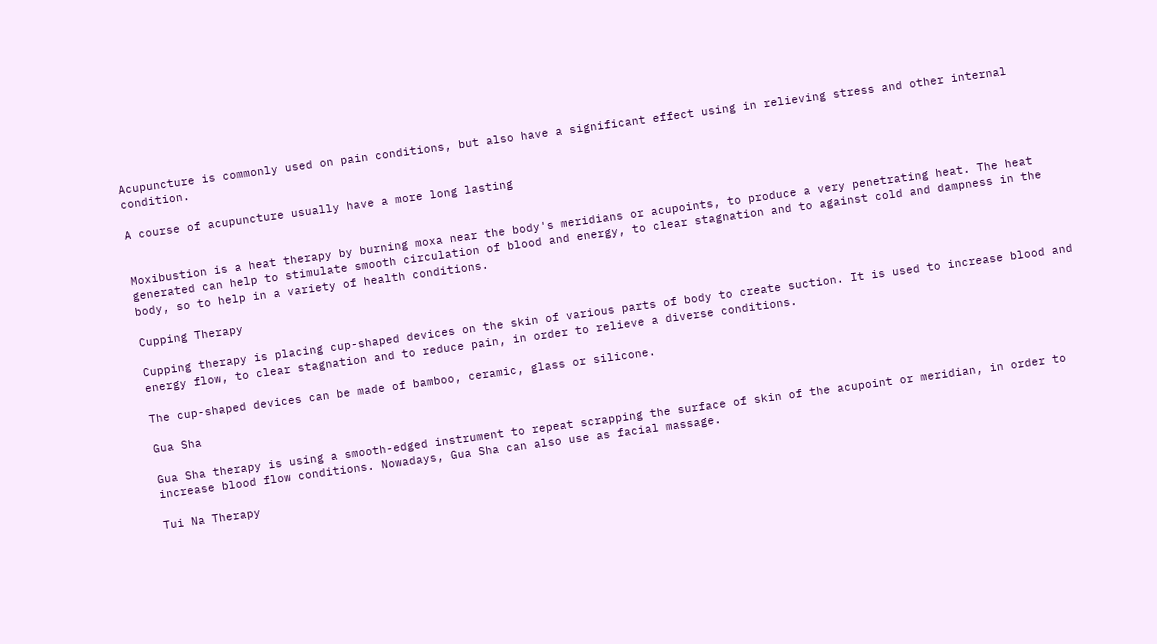Acupuncture is commonly used on pain conditions, but also have a significant effect using in relieving stress and other internal condition.

A course of acupuncture usually have a more long lasting


Moxibustion is a heat therapy by burning moxa near the body's meridians or acupoints, to produce a very penetrating heat. The heat generated can help to stimulate smooth circulation of blood and energy, to clear stagnation and to against cold and dampness in the body, so to help in a variety of health conditions.

Cupping Therapy

Cupping therapy is placing cup-shaped devices on the skin of various parts of body to create suction. It is used to increase blood and energy flow, to clear stagnation and to reduce pain, in order to relieve a diverse conditions.

The cup-shaped devices can be made of bamboo, ceramic, glass or silicone.

Gua Sha

Gua Sha therapy is using a smooth-edged instrument to repeat scrapping the surface of skin of the acupoint or meridian, in order to increase blood flow conditions. Nowadays, Gua Sha can also use as facial massage.

Tui Na Therapy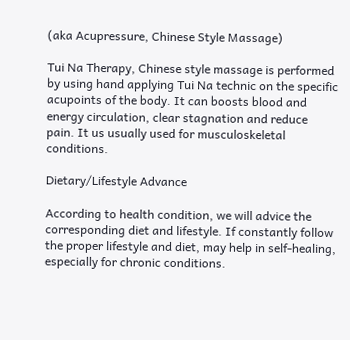(aka Acupressure, Chinese Style Massage)

Tui Na Therapy, Chinese style massage is performed by using hand applying Tui Na technic on the specific acupoints of the body. It can boosts blood and energy circulation, clear stagnation and reduce pain. It us usually used for musculoskeletal conditions.

Dietary/Lifestyle Advance

According to health condition, we will advice the corresponding diet and lifestyle. If constantly follow the proper lifestyle and diet, may help in self-healing, especially for chronic conditions.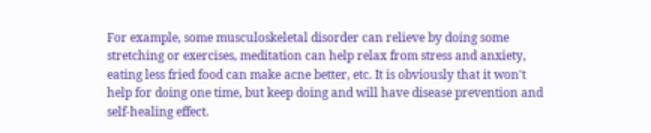For example, some musculoskeletal disorder can relieve by doing some stretching or exercises, meditation can help relax from stress and anxiety, eating less fried food can make acne better, etc. It is obviously that it won't help for doing one time, but keep doing and will have disease prevention and self-healing effect.